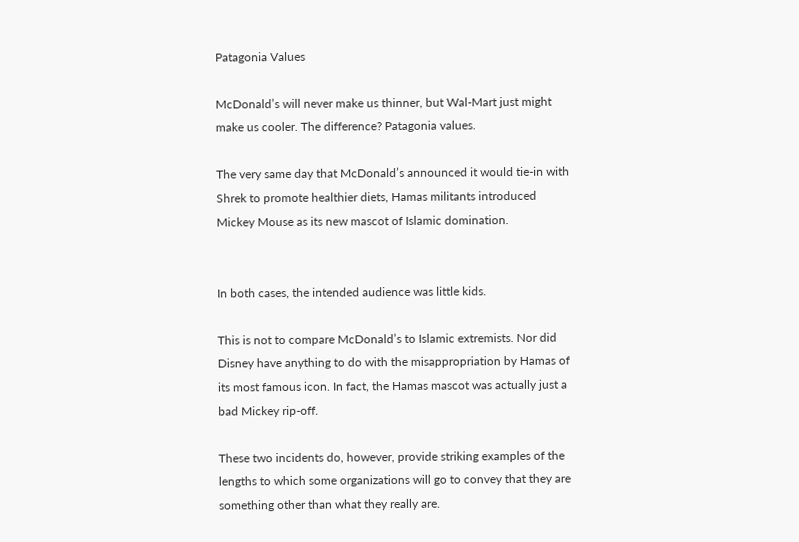Patagonia Values

McDonald’s will never make us thinner, but Wal-Mart just might make us cooler. The difference? Patagonia values.

The very same day that McDonald’s announced it would tie-in with Shrek to promote healthier diets, Hamas militants introduced Mickey Mouse as its new mascot of Islamic domination.


In both cases, the intended audience was little kids.

This is not to compare McDonald’s to Islamic extremists. Nor did Disney have anything to do with the misappropriation by Hamas of its most famous icon. In fact, the Hamas mascot was actually just a bad Mickey rip-off.

These two incidents do, however, provide striking examples of the lengths to which some organizations will go to convey that they are something other than what they really are.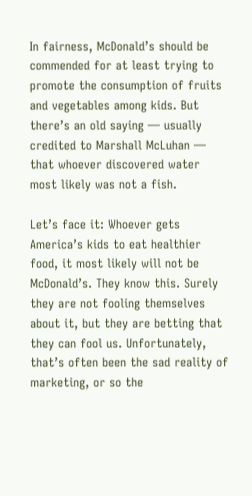In fairness, McDonald’s should be commended for at least trying to promote the consumption of fruits and vegetables among kids. But there’s an old saying — usually credited to Marshall McLuhan — that whoever discovered water most likely was not a fish.

Let’s face it: Whoever gets America’s kids to eat healthier food, it most likely will not be McDonald’s. They know this. Surely they are not fooling themselves about it, but they are betting that they can fool us. Unfortunately, that’s often been the sad reality of marketing, or so the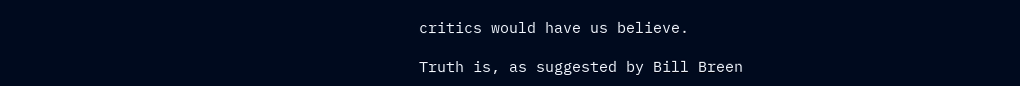critics would have us believe.

Truth is, as suggested by Bill Breen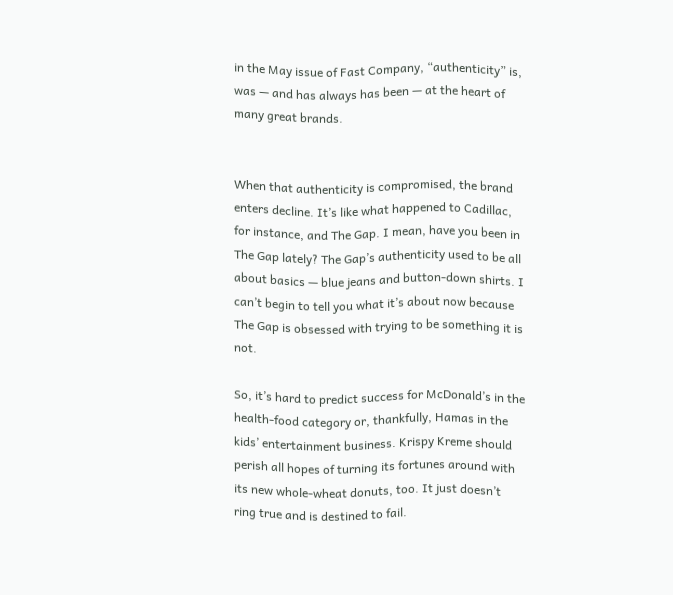in the May issue of Fast Company, “authenticity” is, was — and has always has been — at the heart of many great brands.


When that authenticity is compromised, the brand enters decline. It’s like what happened to Cadillac, for instance, and The Gap. I mean, have you been in The Gap lately? The Gap’s authenticity used to be all about basics — blue jeans and button-down shirts. I can’t begin to tell you what it’s about now because The Gap is obsessed with trying to be something it is not.

So, it’s hard to predict success for McDonald’s in the health-food category or, thankfully, Hamas in the kids’ entertainment business. Krispy Kreme should perish all hopes of turning its fortunes around with its new whole-wheat donuts, too. It just doesn’t ring true and is destined to fail.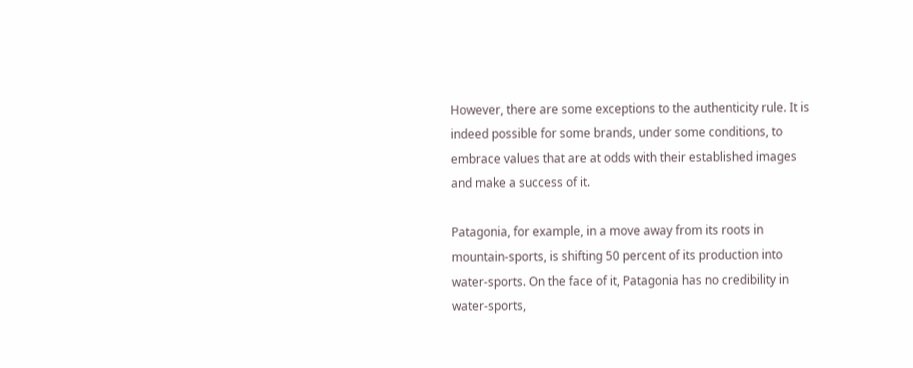However, there are some exceptions to the authenticity rule. It is indeed possible for some brands, under some conditions, to embrace values that are at odds with their established images and make a success of it.

Patagonia, for example, in a move away from its roots in mountain-sports, is shifting 50 percent of its production into water-sports. On the face of it, Patagonia has no credibility in water-sports,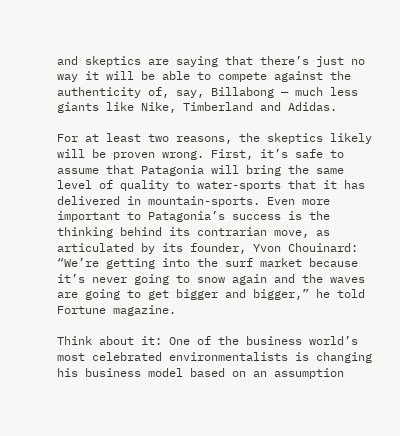and skeptics are saying that there’s just no way it will be able to compete against the authenticity of, say, Billabong — much less giants like Nike, Timberland and Adidas.

For at least two reasons, the skeptics likely will be proven wrong. First, it’s safe to assume that Patagonia will bring the same level of quality to water-sports that it has delivered in mountain-sports. Even more important to Patagonia’s success is the thinking behind its contrarian move, as articulated by its founder, Yvon Chouinard: “We’re getting into the surf market because it’s never going to snow again and the waves are going to get bigger and bigger,” he told Fortune magazine.

Think about it: One of the business world’s most celebrated environmentalists is changing his business model based on an assumption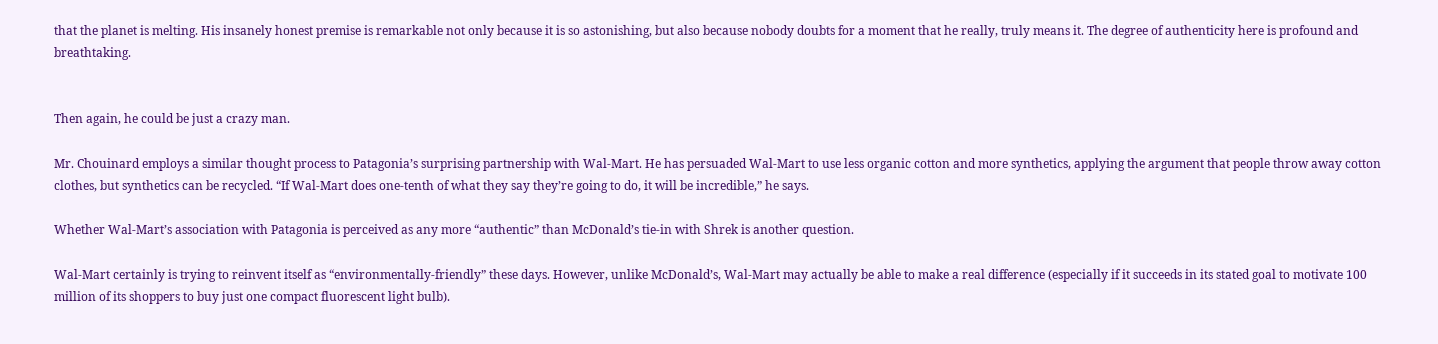that the planet is melting. His insanely honest premise is remarkable not only because it is so astonishing, but also because nobody doubts for a moment that he really, truly means it. The degree of authenticity here is profound and breathtaking.


Then again, he could be just a crazy man.

Mr. Chouinard employs a similar thought process to Patagonia’s surprising partnership with Wal-Mart. He has persuaded Wal-Mart to use less organic cotton and more synthetics, applying the argument that people throw away cotton clothes, but synthetics can be recycled. “If Wal-Mart does one-tenth of what they say they’re going to do, it will be incredible,” he says.

Whether Wal-Mart’s association with Patagonia is perceived as any more “authentic” than McDonald’s tie-in with Shrek is another question.

Wal-Mart certainly is trying to reinvent itself as “environmentally-friendly” these days. However, unlike McDonald’s, Wal-Mart may actually be able to make a real difference (especially if it succeeds in its stated goal to motivate 100 million of its shoppers to buy just one compact fluorescent light bulb).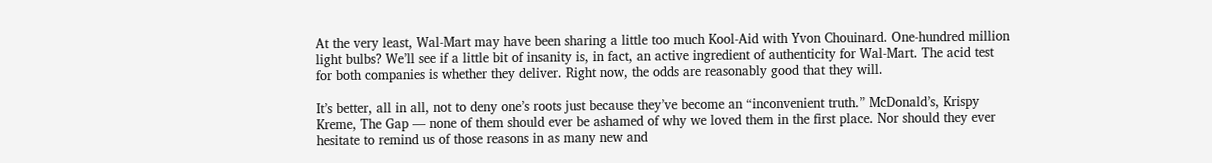At the very least, Wal-Mart may have been sharing a little too much Kool-Aid with Yvon Chouinard. One-hundred million light bulbs? We’ll see if a little bit of insanity is, in fact, an active ingredient of authenticity for Wal-Mart. The acid test for both companies is whether they deliver. Right now, the odds are reasonably good that they will.

It’s better, all in all, not to deny one’s roots just because they’ve become an “inconvenient truth.” McDonald’s, Krispy Kreme, The Gap — none of them should ever be ashamed of why we loved them in the first place. Nor should they ever hesitate to remind us of those reasons in as many new and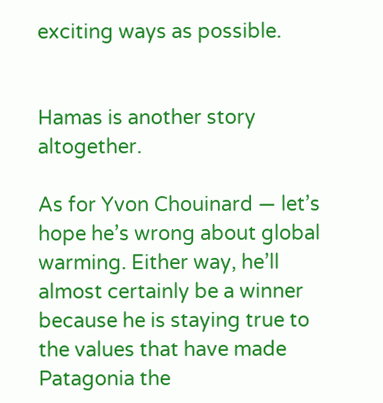exciting ways as possible.


Hamas is another story altogether.

As for Yvon Chouinard — let’s hope he’s wrong about global warming. Either way, he’ll almost certainly be a winner because he is staying true to the values that have made Patagonia the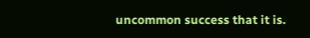uncommon success that it is.